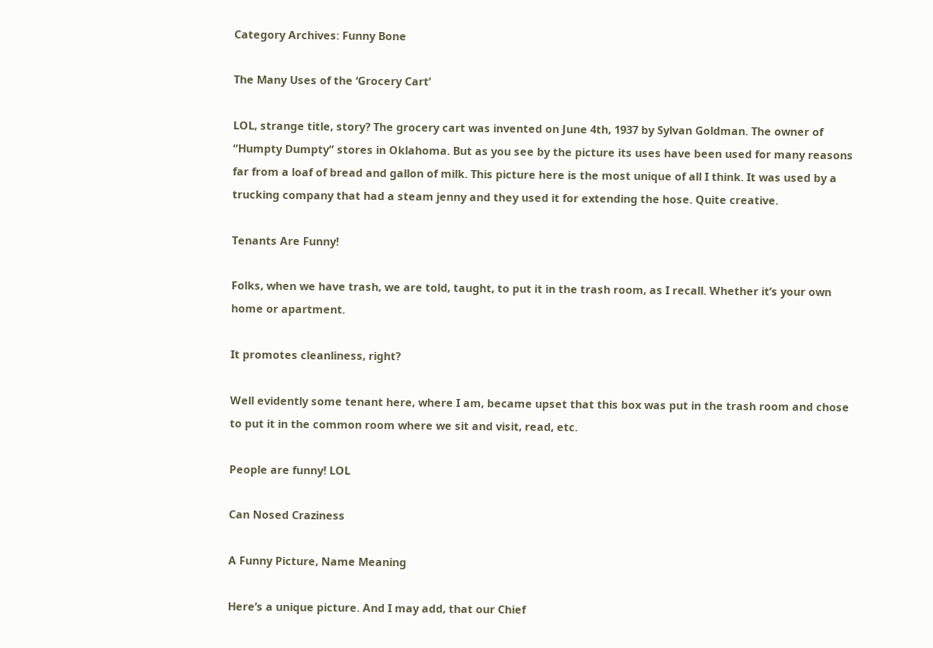Category Archives: Funny Bone

The Many Uses of the ‘Grocery Cart’

LOL, strange title, story? The grocery cart was invented on June 4th, 1937 by Sylvan Goldman. The owner of “Humpty Dumpty” stores in Oklahoma. But as you see by the picture its uses have been used for many reasons far from a loaf of bread and gallon of milk. This picture here is the most unique of all I think. It was used by a trucking company that had a steam jenny and they used it for extending the hose. Quite creative.

Tenants Are Funny!

Folks, when we have trash, we are told, taught, to put it in the trash room, as I recall. Whether it’s your own home or apartment.

It promotes cleanliness, right?

Well evidently some tenant here, where I am, became upset that this box was put in the trash room and chose to put it in the common room where we sit and visit, read, etc.

People are funny! LOL

Can Nosed Craziness

A Funny Picture, Name Meaning

Here’s a unique picture. And I may add, that our Chief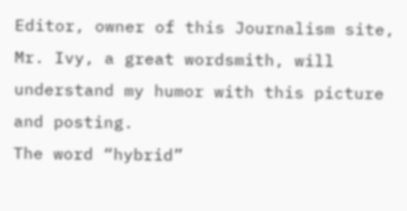Editor, owner of this Journalism site, Mr. Ivy, a great wordsmith, will understand my humor with this picture and posting.
The word “hybrid”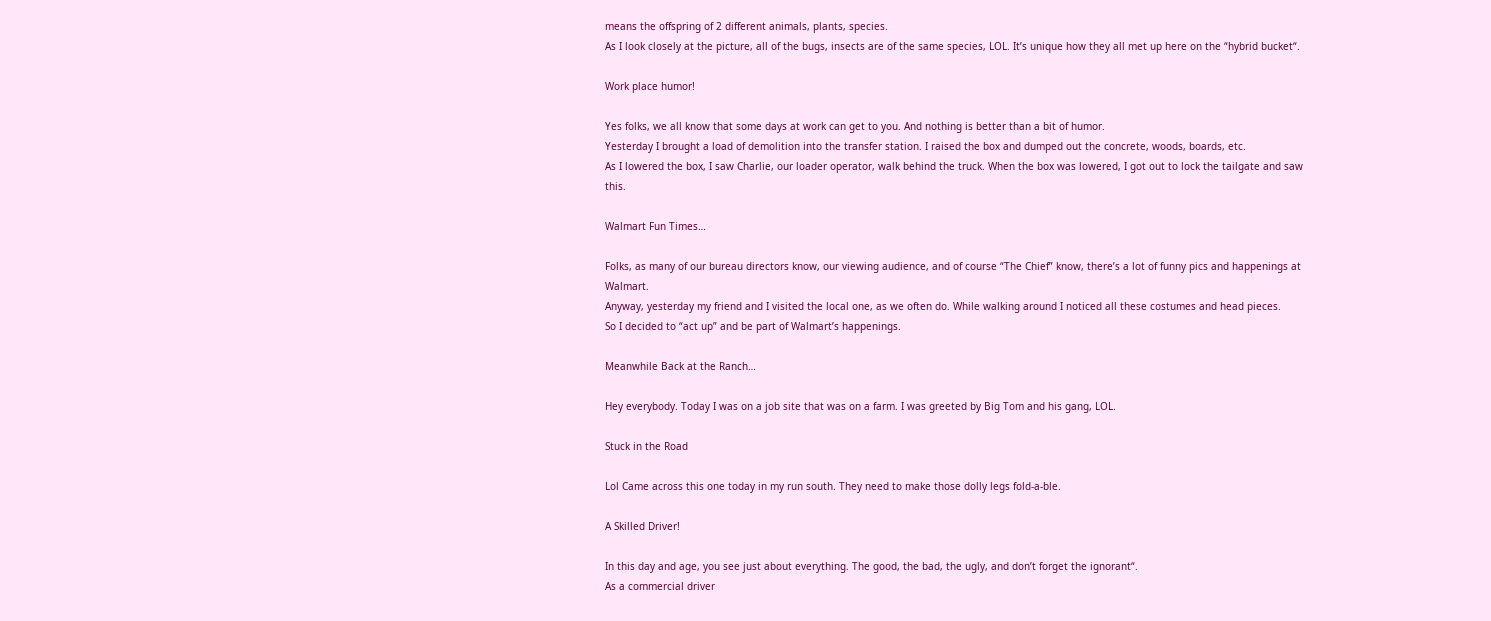means the offspring of 2 different animals, plants, species.
As I look closely at the picture, all of the bugs, insects are of the same species, LOL. It’s unique how they all met up here on the “hybrid bucket“.

Work place humor!

Yes folks, we all know that some days at work can get to you. And nothing is better than a bit of humor.
Yesterday I brought a load of demolition into the transfer station. I raised the box and dumped out the concrete, woods, boards, etc.
As I lowered the box, I saw Charlie, our loader operator, walk behind the truck. When the box was lowered, I got out to lock the tailgate and saw this.

Walmart Fun Times…

Folks, as many of our bureau directors know, our viewing audience, and of course “The Chief” know, there’s a lot of funny pics and happenings at Walmart.
Anyway, yesterday my friend and I visited the local one, as we often do. While walking around I noticed all these costumes and head pieces.
So I decided to “act up” and be part of Walmart’s happenings.

Meanwhile Back at the Ranch…

Hey everybody. Today I was on a job site that was on a farm. I was greeted by Big Tom and his gang, LOL.

Stuck in the Road

Lol Came across this one today in my run south. They need to make those dolly legs fold-a-ble.

A Skilled Driver!

In this day and age, you see just about everything. The good, the bad, the ugly, and don’t forget the ignorant“.
As a commercial driver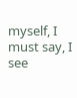myself, I must say, I see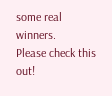some real winners.
Please check this out!